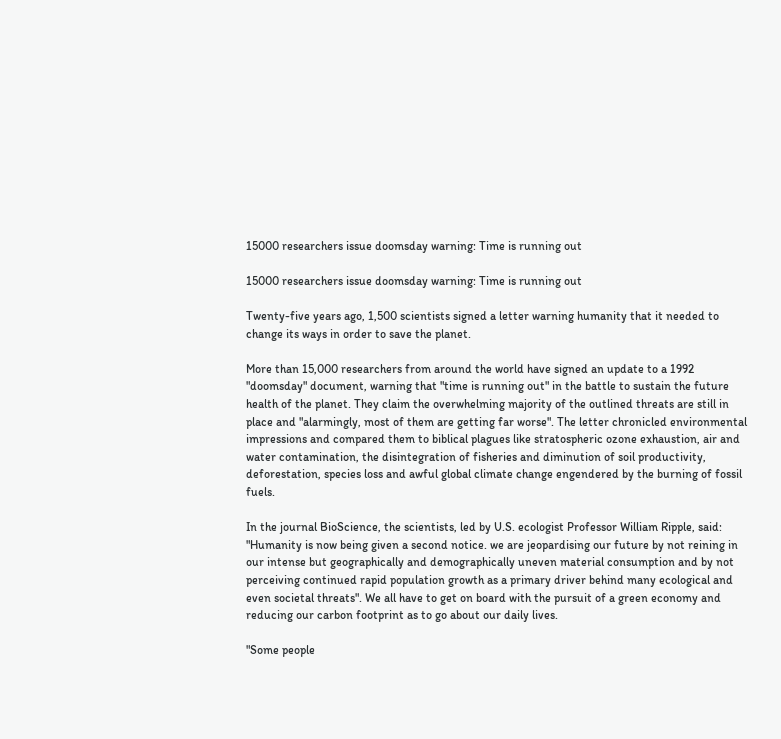15000 researchers issue doomsday warning: Time is running out

15000 researchers issue doomsday warning: Time is running out

Twenty-five years ago, 1,500 scientists signed a letter warning humanity that it needed to change its ways in order to save the planet.

More than 15,000 researchers from around the world have signed an update to a 1992 "doomsday" document, warning that "time is running out" in the battle to sustain the future health of the planet. They claim the overwhelming majority of the outlined threats are still in place and "alarmingly, most of them are getting far worse". The letter chronicled environmental impressions and compared them to biblical plagues like stratospheric ozone exhaustion, air and water contamination, the disintegration of fisheries and diminution of soil productivity, deforestation, species loss and awful global climate change engendered by the burning of fossil fuels.

In the journal BioScience, the scientists, led by U.S. ecologist Professor William Ripple, said: "Humanity is now being given a second notice. we are jeopardising our future by not reining in our intense but geographically and demographically uneven material consumption and by not perceiving continued rapid population growth as a primary driver behind many ecological and even societal threats". We all have to get on board with the pursuit of a green economy and reducing our carbon footprint as to go about our daily lives.

"Some people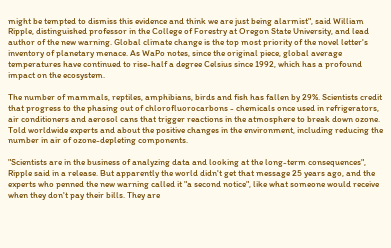might be tempted to dismiss this evidence and think we are just being alarmist", said William Ripple, distinguished professor in the College of Forestry at Oregon State University, and lead author of the new warning. Global climate change is the top most priority of the novel letter's inventory of planetary menace. As WaPo notes, since the original piece, global average temperatures have continued to rise-half a degree Celsius since 1992, which has a profound impact on the ecosystem.

The number of mammals, reptiles, amphibians, birds and fish has fallen by 29%. Scientists credit that progress to the phasing out of chlorofluorocarbons - chemicals once used in refrigerators, air conditioners and aerosol cans that trigger reactions in the atmosphere to break down ozone. Told worldwide experts and about the positive changes in the environment, including reducing the number in air of ozone-depleting components.

"Scientists are in the business of analyzing data and looking at the long-term consequences", Ripple said in a release. But apparently the world didn't get that message 25 years ago, and the experts who penned the new warning called it "a second notice", like what someone would receive when they don't pay their bills. They are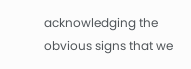acknowledging the obvious signs that we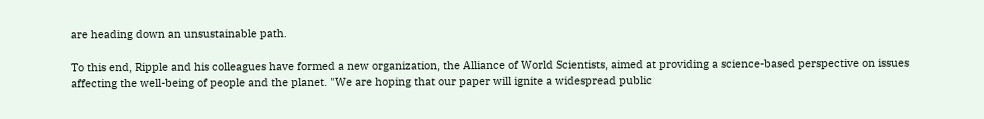are heading down an unsustainable path.

To this end, Ripple and his colleagues have formed a new organization, the Alliance of World Scientists, aimed at providing a science-based perspective on issues affecting the well-being of people and the planet. "We are hoping that our paper will ignite a widespread public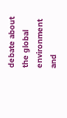debate about the global environment and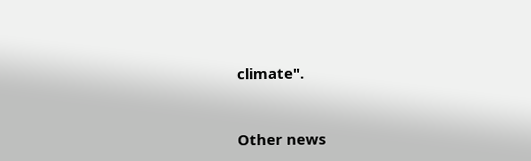climate".



Other news